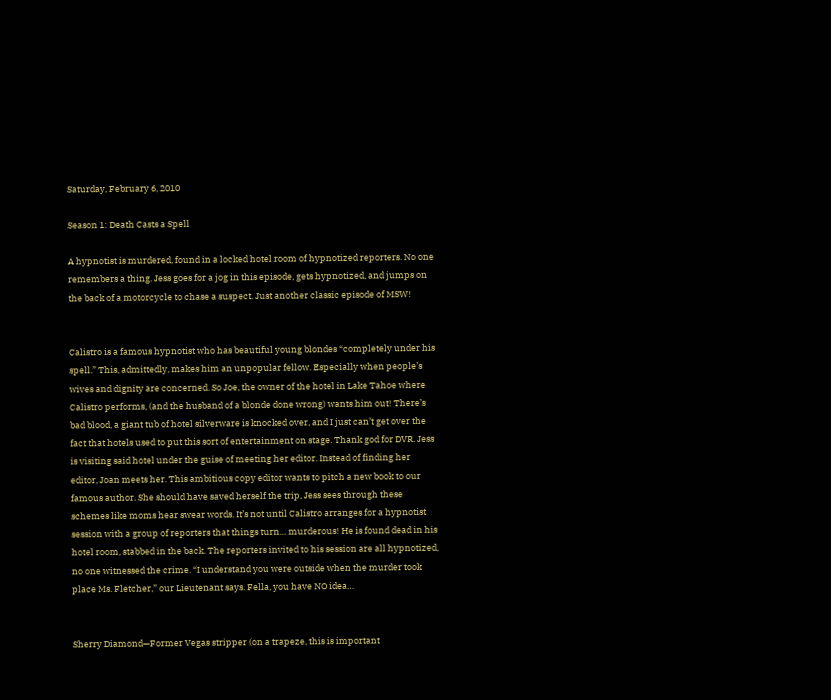Saturday, February 6, 2010

Season 1: Death Casts a Spell

A hypnotist is murdered, found in a locked hotel room of hypnotized reporters. No one remembers a thing. Jess goes for a jog in this episode, gets hypnotized, and jumps on the back of a motorcycle to chase a suspect. Just another classic episode of MSW!


Calistro is a famous hypnotist who has beautiful young blondes “completely under his spell.” This, admittedly, makes him an unpopular fellow. Especially when people’s wives and dignity are concerned. So Joe, the owner of the hotel in Lake Tahoe where Calistro performs, (and the husband of a blonde done wrong) wants him out! There’s bad blood, a giant tub of hotel silverware is knocked over, and I just can’t get over the fact that hotels used to put this sort of entertainment on stage. Thank god for DVR. Jess is visiting said hotel under the guise of meeting her editor. Instead of finding her editor, Joan meets her. This ambitious copy editor wants to pitch a new book to our famous author. She should have saved herself the trip, Jess sees through these schemes like moms hear swear words. It’s not until Calistro arranges for a hypnotist session with a group of reporters that things turn… murderous! He is found dead in his hotel room, stabbed in the back. The reporters invited to his session are all hypnotized, no one witnessed the crime. “I understand you were outside when the murder took place Ms. Fletcher,” our Lieutenant says. Fella, you have NO idea…


Sherry Diamond—Former Vegas stripper (on a trapeze, this is important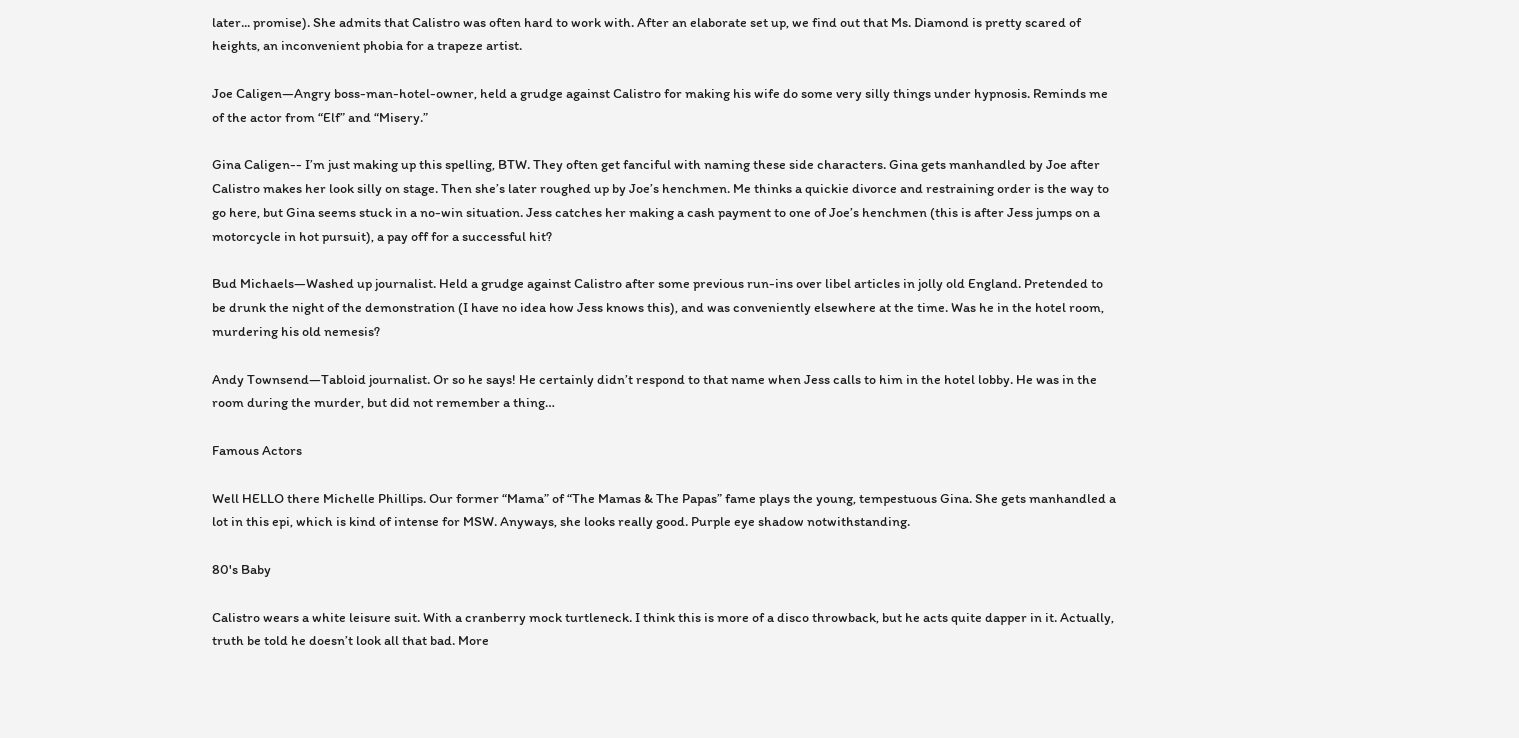later... promise). She admits that Calistro was often hard to work with. After an elaborate set up, we find out that Ms. Diamond is pretty scared of heights, an inconvenient phobia for a trapeze artist.

Joe Caligen—Angry boss-man-hotel-owner, held a grudge against Calistro for making his wife do some very silly things under hypnosis. Reminds me of the actor from “Elf” and “Misery.”

Gina Caligen-- I’m just making up this spelling, BTW. They often get fanciful with naming these side characters. Gina gets manhandled by Joe after Calistro makes her look silly on stage. Then she’s later roughed up by Joe’s henchmen. Me thinks a quickie divorce and restraining order is the way to go here, but Gina seems stuck in a no-win situation. Jess catches her making a cash payment to one of Joe’s henchmen (this is after Jess jumps on a motorcycle in hot pursuit), a pay off for a successful hit?

Bud Michaels—Washed up journalist. Held a grudge against Calistro after some previous run-ins over libel articles in jolly old England. Pretended to be drunk the night of the demonstration (I have no idea how Jess knows this), and was conveniently elsewhere at the time. Was he in the hotel room, murdering his old nemesis?

Andy Townsend—Tabloid journalist. Or so he says! He certainly didn’t respond to that name when Jess calls to him in the hotel lobby. He was in the room during the murder, but did not remember a thing…

Famous Actors

Well HELLO there Michelle Phillips. Our former “Mama” of “The Mamas & The Papas” fame plays the young, tempestuous Gina. She gets manhandled a lot in this epi, which is kind of intense for MSW. Anyways, she looks really good. Purple eye shadow notwithstanding.

80's Baby

Calistro wears a white leisure suit. With a cranberry mock turtleneck. I think this is more of a disco throwback, but he acts quite dapper in it. Actually, truth be told he doesn’t look all that bad. More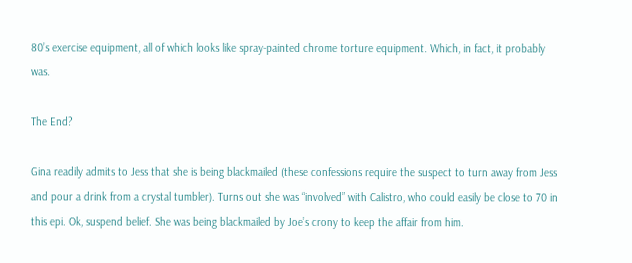80’s exercise equipment, all of which looks like spray-painted chrome torture equipment. Which, in fact, it probably was.

The End?

Gina readily admits to Jess that she is being blackmailed (these confessions require the suspect to turn away from Jess and pour a drink from a crystal tumbler). Turns out she was “involved” with Calistro, who could easily be close to 70 in this epi. Ok, suspend belief. She was being blackmailed by Joe’s crony to keep the affair from him.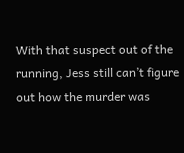With that suspect out of the running, Jess still can’t figure out how the murder was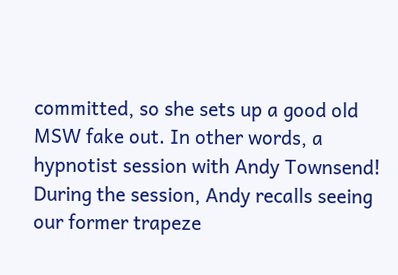committed, so she sets up a good old MSW fake out. In other words, a hypnotist session with Andy Townsend! During the session, Andy recalls seeing our former trapeze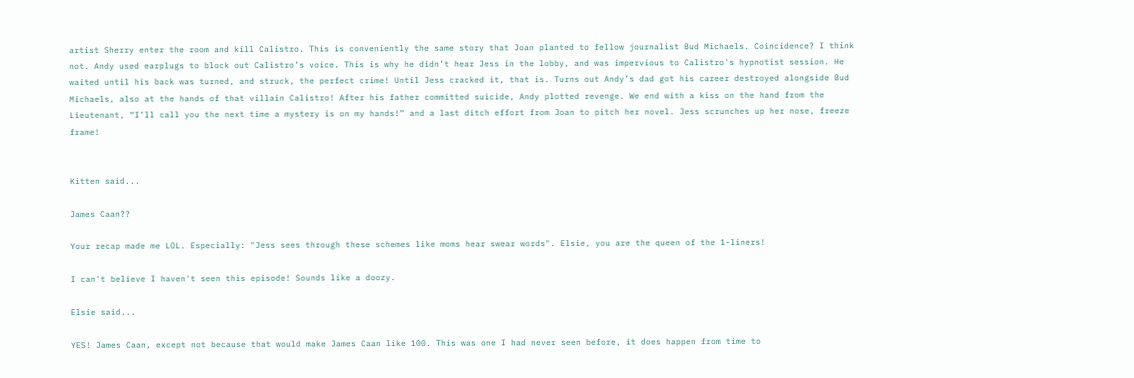artist Sherry enter the room and kill Calistro. This is conveniently the same story that Joan planted to fellow journalist Bud Michaels. Coincidence? I think not. Andy used earplugs to block out Calistro’s voice. This is why he didn’t hear Jess in the lobby, and was impervious to Calistro's hypnotist session. He waited until his back was turned, and struck, the perfect crime! Until Jess cracked it, that is. Turns out Andy’s dad got his career destroyed alongside Bud Michaels, also at the hands of that villain Calistro! After his father committed suicide, Andy plotted revenge. We end with a kiss on the hand from the Lieutenant, “I’ll call you the next time a mystery is on my hands!” and a last ditch effort from Joan to pitch her novel. Jess scrunches up her nose, freeze frame!


Kitten said...

James Caan??

Your recap made me LOL. Especially: "Jess sees through these schemes like moms hear swear words". Elsie, you are the queen of the 1-liners!

I can't believe I haven't seen this episode! Sounds like a doozy.

Elsie said...

YES! James Caan, except not because that would make James Caan like 100. This was one I had never seen before, it does happen from time to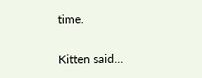time.

Kitten said...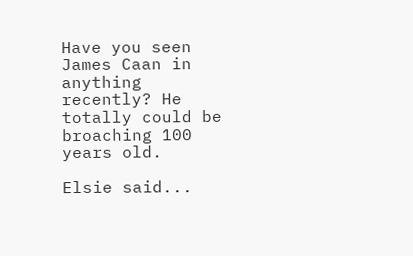Have you seen James Caan in anything recently? He totally could be broaching 100 years old.

Elsie said...